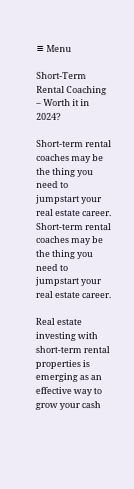≡ Menu

Short-Term Rental Coaching – Worth it in 2024?

Short-term rental coaches may be the thing you need to jumpstart your real estate career.
Short-term rental coaches may be the thing you need to jumpstart your real estate career.

Real estate investing with short-term rental properties is emerging as an effective way to grow your cash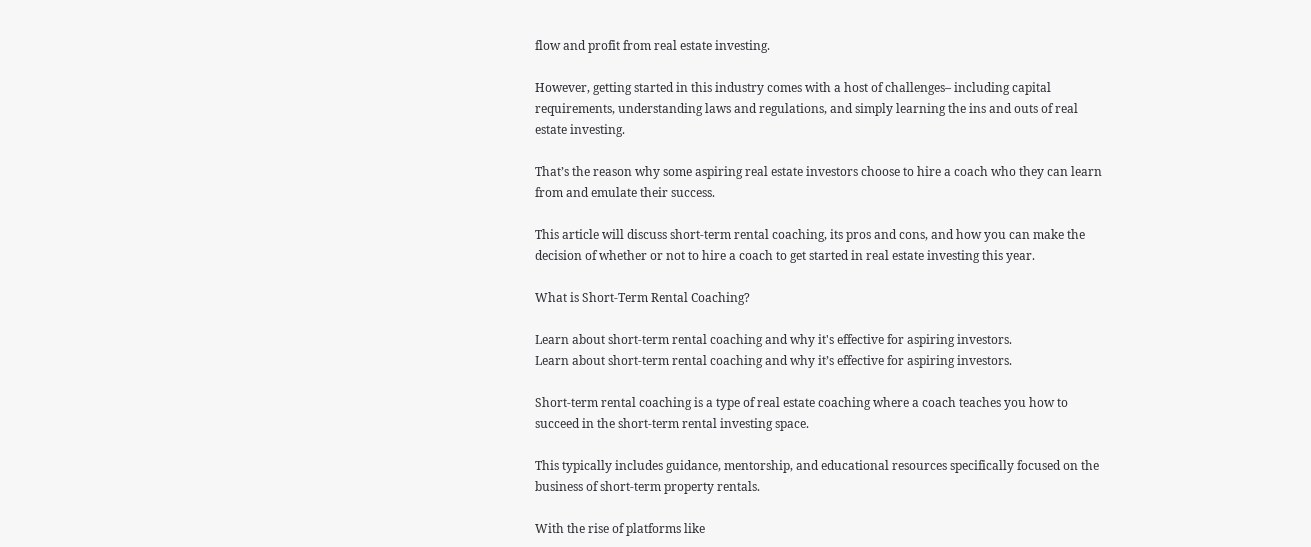flow and profit from real estate investing.

However, getting started in this industry comes with a host of challenges– including capital requirements, understanding laws and regulations, and simply learning the ins and outs of real estate investing.

That’s the reason why some aspiring real estate investors choose to hire a coach who they can learn from and emulate their success.

This article will discuss short-term rental coaching, its pros and cons, and how you can make the decision of whether or not to hire a coach to get started in real estate investing this year.

What is Short-Term Rental Coaching?

Learn about short-term rental coaching and why it's effective for aspiring investors.
Learn about short-term rental coaching and why it’s effective for aspiring investors.

Short-term rental coaching is a type of real estate coaching where a coach teaches you how to succeed in the short-term rental investing space.

This typically includes guidance, mentorship, and educational resources specifically focused on the business of short-term property rentals.

With the rise of platforms like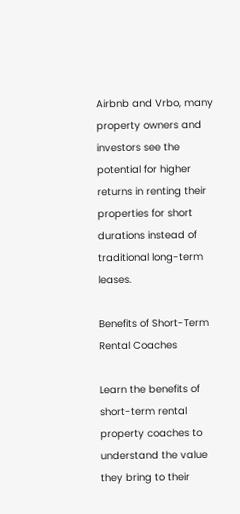Airbnb and Vrbo, many property owners and investors see the potential for higher returns in renting their properties for short durations instead of traditional long-term leases.

Benefits of Short-Term Rental Coaches

Learn the benefits of short-term rental property coaches to understand the value they bring to their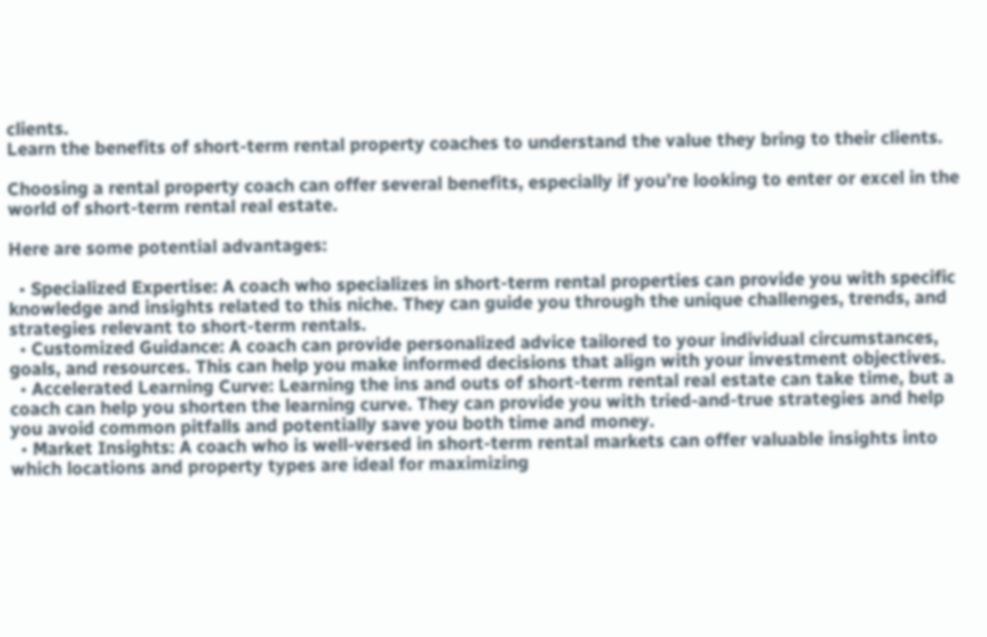clients.
Learn the benefits of short-term rental property coaches to understand the value they bring to their clients.

Choosing a rental property coach can offer several benefits, especially if you’re looking to enter or excel in the world of short-term rental real estate.

Here are some potential advantages:

  • Specialized Expertise: A coach who specializes in short-term rental properties can provide you with specific knowledge and insights related to this niche. They can guide you through the unique challenges, trends, and strategies relevant to short-term rentals.
  • Customized Guidance: A coach can provide personalized advice tailored to your individual circumstances, goals, and resources. This can help you make informed decisions that align with your investment objectives.
  • Accelerated Learning Curve: Learning the ins and outs of short-term rental real estate can take time, but a coach can help you shorten the learning curve. They can provide you with tried-and-true strategies and help you avoid common pitfalls and potentially save you both time and money.
  • Market Insights: A coach who is well-versed in short-term rental markets can offer valuable insights into which locations and property types are ideal for maximizing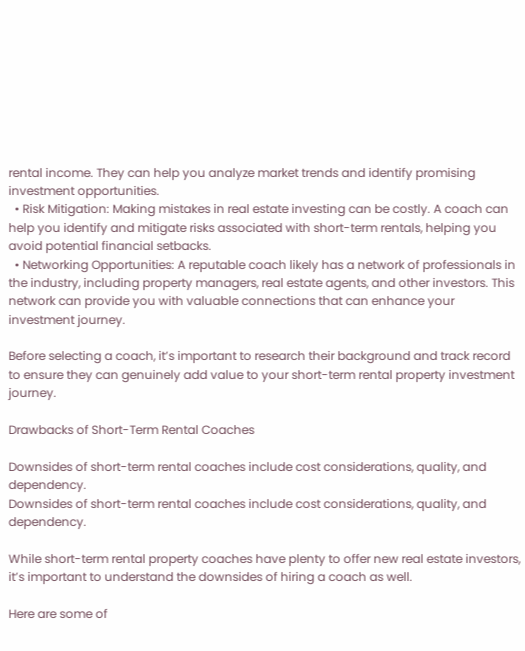rental income. They can help you analyze market trends and identify promising investment opportunities.
  • Risk Mitigation: Making mistakes in real estate investing can be costly. A coach can help you identify and mitigate risks associated with short-term rentals, helping you avoid potential financial setbacks.
  • Networking Opportunities: A reputable coach likely has a network of professionals in the industry, including property managers, real estate agents, and other investors. This network can provide you with valuable connections that can enhance your investment journey.

Before selecting a coach, it’s important to research their background and track record to ensure they can genuinely add value to your short-term rental property investment journey.

Drawbacks of Short-Term Rental Coaches

Downsides of short-term rental coaches include cost considerations, quality, and dependency.
Downsides of short-term rental coaches include cost considerations, quality, and dependency.

While short-term rental property coaches have plenty to offer new real estate investors, it’s important to understand the downsides of hiring a coach as well.

Here are some of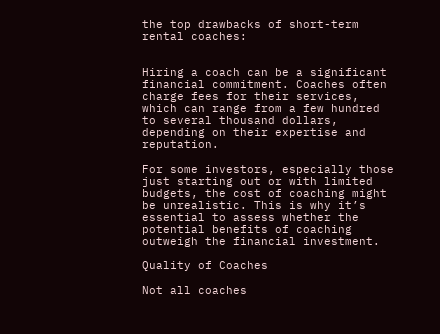the top drawbacks of short-term rental coaches:


Hiring a coach can be a significant financial commitment. Coaches often charge fees for their services, which can range from a few hundred to several thousand dollars, depending on their expertise and reputation.

For some investors, especially those just starting out or with limited budgets, the cost of coaching might be unrealistic. This is why it’s essential to assess whether the potential benefits of coaching outweigh the financial investment.

Quality of Coaches

Not all coaches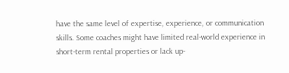have the same level of expertise, experience, or communication skills. Some coaches might have limited real-world experience in short-term rental properties or lack up-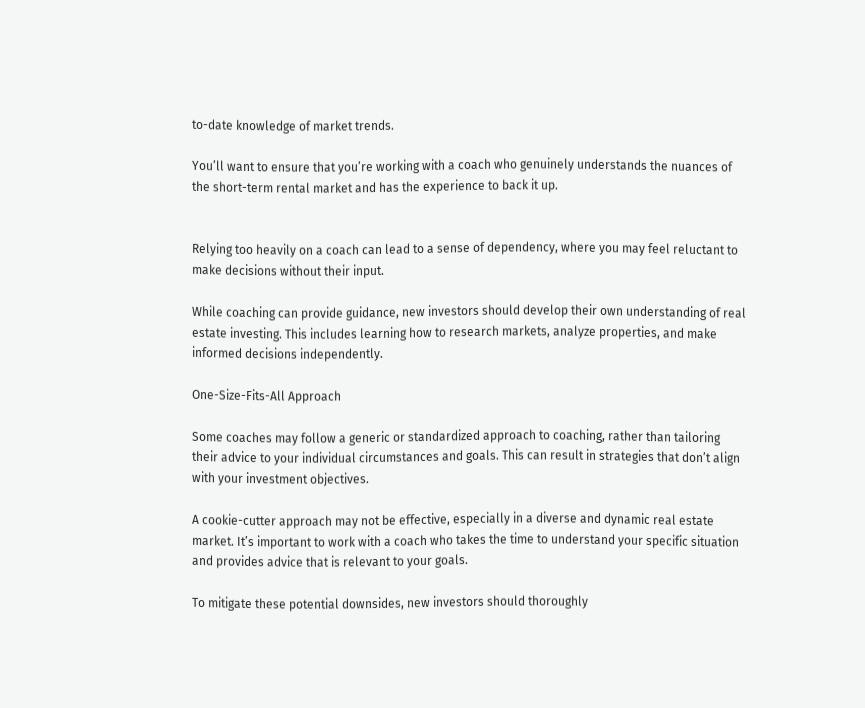to-date knowledge of market trends.

You’ll want to ensure that you’re working with a coach who genuinely understands the nuances of the short-term rental market and has the experience to back it up.


Relying too heavily on a coach can lead to a sense of dependency, where you may feel reluctant to make decisions without their input.

While coaching can provide guidance, new investors should develop their own understanding of real estate investing. This includes learning how to research markets, analyze properties, and make informed decisions independently.

One-Size-Fits-All Approach

Some coaches may follow a generic or standardized approach to coaching, rather than tailoring their advice to your individual circumstances and goals. This can result in strategies that don’t align with your investment objectives.

A cookie-cutter approach may not be effective, especially in a diverse and dynamic real estate market. It’s important to work with a coach who takes the time to understand your specific situation and provides advice that is relevant to your goals.

To mitigate these potential downsides, new investors should thoroughly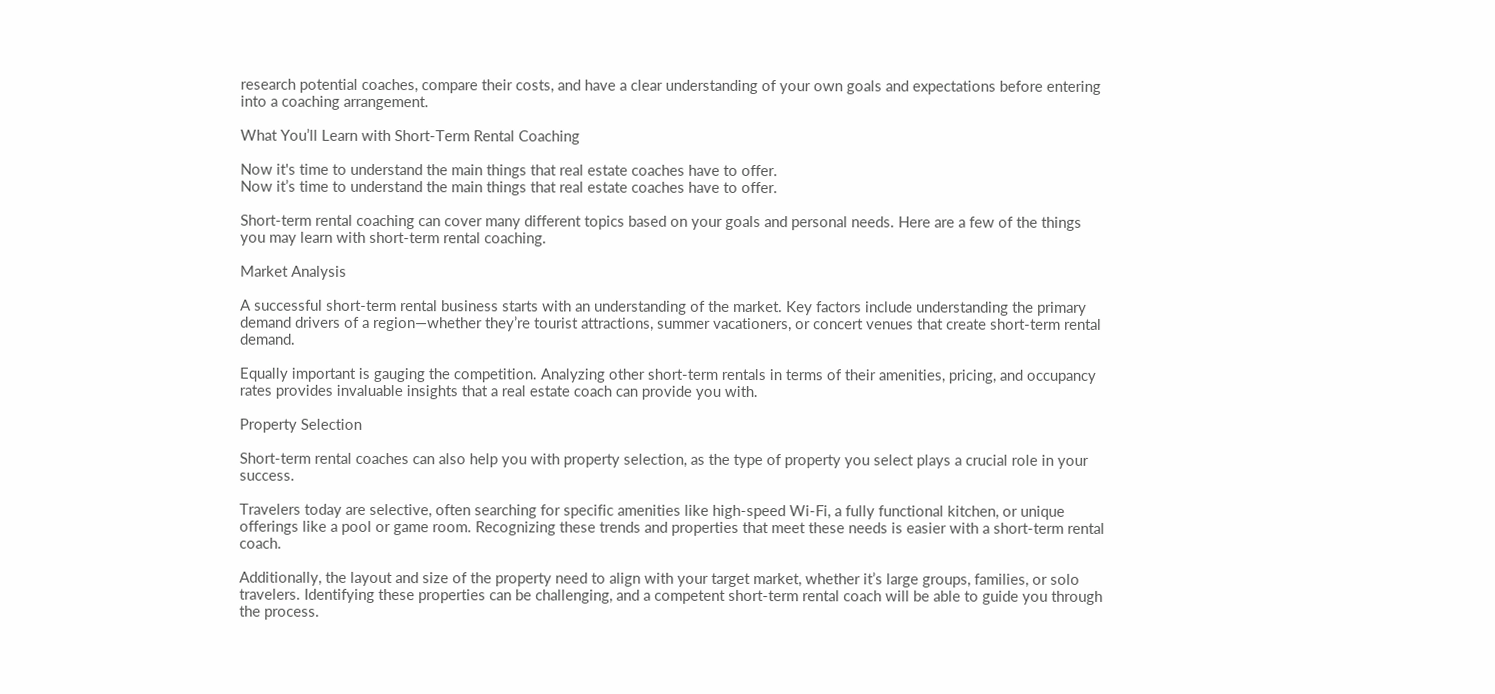research potential coaches, compare their costs, and have a clear understanding of your own goals and expectations before entering into a coaching arrangement.

What You’ll Learn with Short-Term Rental Coaching

Now it's time to understand the main things that real estate coaches have to offer.
Now it’s time to understand the main things that real estate coaches have to offer.

Short-term rental coaching can cover many different topics based on your goals and personal needs. Here are a few of the things you may learn with short-term rental coaching.

Market Analysis

A successful short-term rental business starts with an understanding of the market. Key factors include understanding the primary demand drivers of a region—whether they’re tourist attractions, summer vacationers, or concert venues that create short-term rental demand.

Equally important is gauging the competition. Analyzing other short-term rentals in terms of their amenities, pricing, and occupancy rates provides invaluable insights that a real estate coach can provide you with.

Property Selection

Short-term rental coaches can also help you with property selection, as the type of property you select plays a crucial role in your success.

Travelers today are selective, often searching for specific amenities like high-speed Wi-Fi, a fully functional kitchen, or unique offerings like a pool or game room. Recognizing these trends and properties that meet these needs is easier with a short-term rental coach.

Additionally, the layout and size of the property need to align with your target market, whether it’s large groups, families, or solo travelers. Identifying these properties can be challenging, and a competent short-term rental coach will be able to guide you through the process.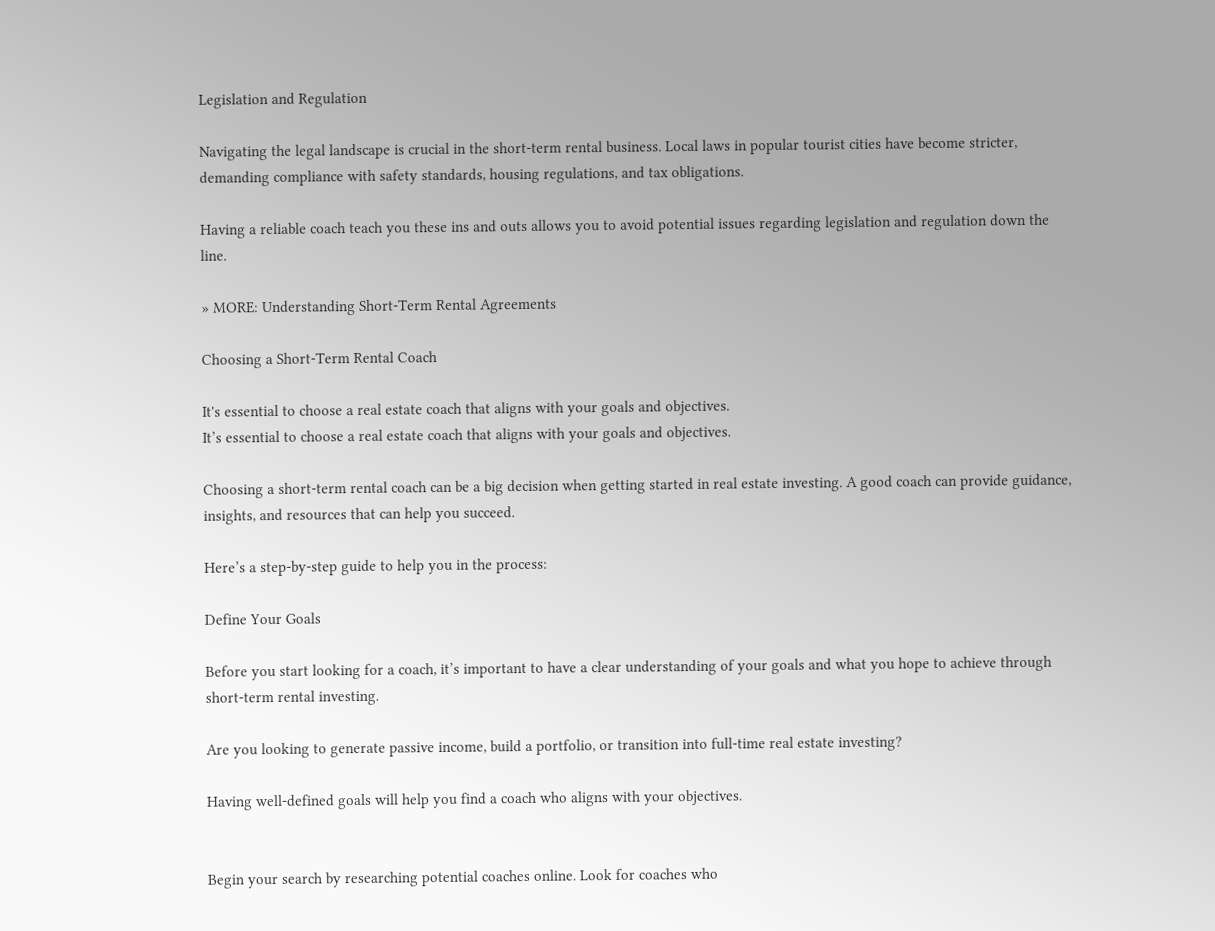Legislation and Regulation

Navigating the legal landscape is crucial in the short-term rental business. Local laws in popular tourist cities have become stricter, demanding compliance with safety standards, housing regulations, and tax obligations.

Having a reliable coach teach you these ins and outs allows you to avoid potential issues regarding legislation and regulation down the line.

» MORE: Understanding Short-Term Rental Agreements

Choosing a Short-Term Rental Coach

It's essential to choose a real estate coach that aligns with your goals and objectives.
It’s essential to choose a real estate coach that aligns with your goals and objectives.

Choosing a short-term rental coach can be a big decision when getting started in real estate investing. A good coach can provide guidance, insights, and resources that can help you succeed.

Here’s a step-by-step guide to help you in the process:

Define Your Goals

Before you start looking for a coach, it’s important to have a clear understanding of your goals and what you hope to achieve through short-term rental investing.

Are you looking to generate passive income, build a portfolio, or transition into full-time real estate investing?

Having well-defined goals will help you find a coach who aligns with your objectives.


Begin your search by researching potential coaches online. Look for coaches who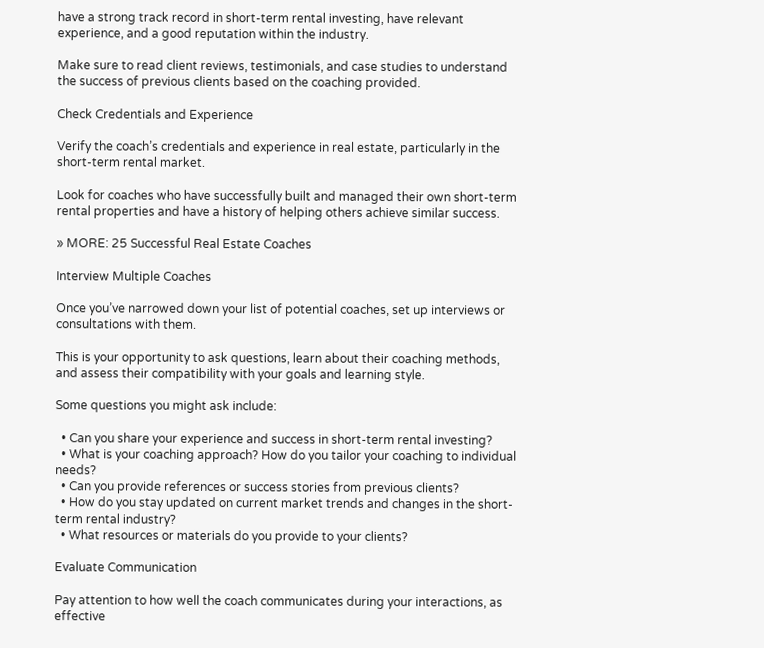have a strong track record in short-term rental investing, have relevant experience, and a good reputation within the industry.

Make sure to read client reviews, testimonials, and case studies to understand the success of previous clients based on the coaching provided.

Check Credentials and Experience

Verify the coach’s credentials and experience in real estate, particularly in the short-term rental market.

Look for coaches who have successfully built and managed their own short-term rental properties and have a history of helping others achieve similar success.

» MORE: 25 Successful Real Estate Coaches

Interview Multiple Coaches

Once you’ve narrowed down your list of potential coaches, set up interviews or consultations with them.

This is your opportunity to ask questions, learn about their coaching methods, and assess their compatibility with your goals and learning style.

Some questions you might ask include:

  • Can you share your experience and success in short-term rental investing?
  • What is your coaching approach? How do you tailor your coaching to individual needs?
  • Can you provide references or success stories from previous clients?
  • How do you stay updated on current market trends and changes in the short-term rental industry?
  • What resources or materials do you provide to your clients?

Evaluate Communication

Pay attention to how well the coach communicates during your interactions, as effective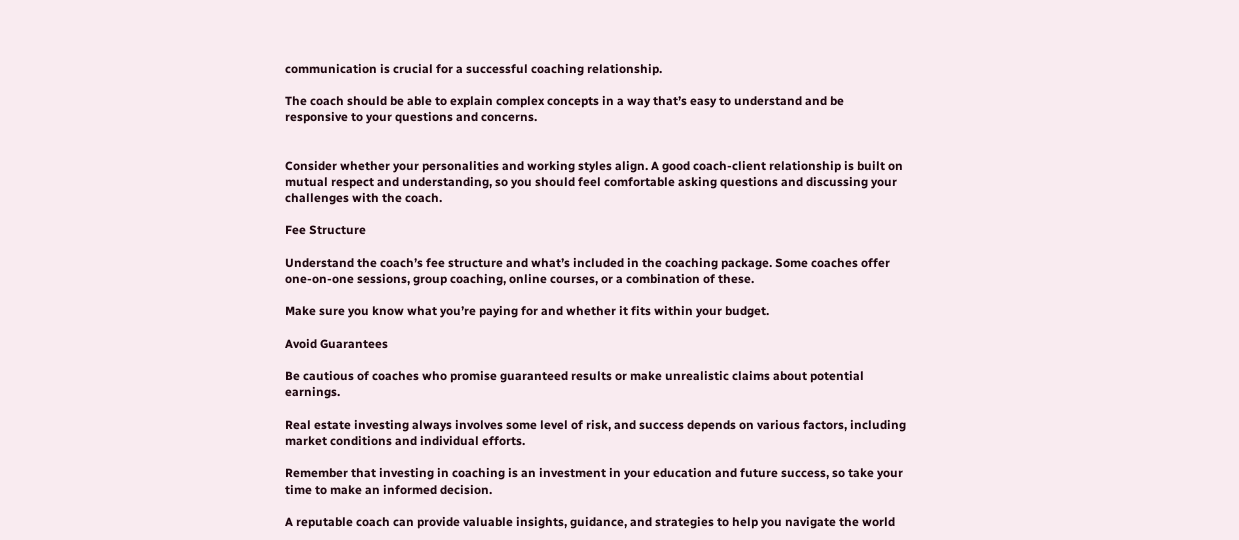communication is crucial for a successful coaching relationship.

The coach should be able to explain complex concepts in a way that’s easy to understand and be responsive to your questions and concerns.


Consider whether your personalities and working styles align. A good coach-client relationship is built on mutual respect and understanding, so you should feel comfortable asking questions and discussing your challenges with the coach.

Fee Structure

Understand the coach’s fee structure and what’s included in the coaching package. Some coaches offer one-on-one sessions, group coaching, online courses, or a combination of these.

Make sure you know what you’re paying for and whether it fits within your budget.

Avoid Guarantees

Be cautious of coaches who promise guaranteed results or make unrealistic claims about potential earnings.

Real estate investing always involves some level of risk, and success depends on various factors, including market conditions and individual efforts.

Remember that investing in coaching is an investment in your education and future success, so take your time to make an informed decision.

A reputable coach can provide valuable insights, guidance, and strategies to help you navigate the world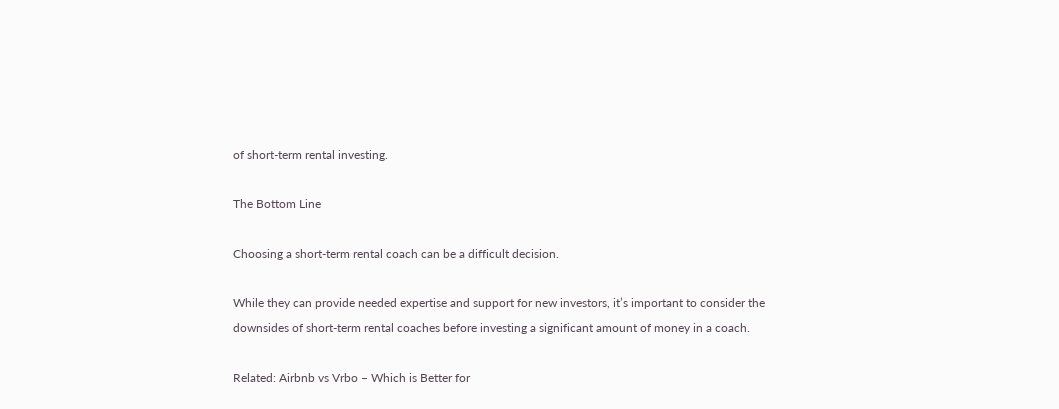of short-term rental investing.

The Bottom Line

Choosing a short-term rental coach can be a difficult decision.

While they can provide needed expertise and support for new investors, it’s important to consider the downsides of short-term rental coaches before investing a significant amount of money in a coach.

Related: Airbnb vs Vrbo – Which is Better for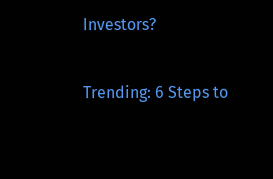Investors?

Trending: 6 Steps to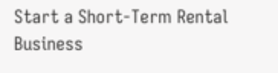Start a Short-Term Rental Business